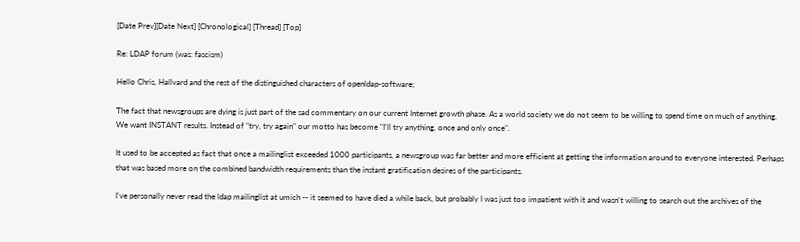[Date Prev][Date Next] [Chronological] [Thread] [Top]

Re: LDAP forum (was: fascism)

Hello Chris, Hallvard and the rest of the distinguished characters of openldap-software;

The fact that newsgroups are dying is just part of the sad commentary on our current Internet growth phase. As a world society we do not seem to be willing to spend time on much of anything. We want INSTANT results. Instead of "try, try again" our motto has become "I'll try anything, once and only once".

It used to be accepted as fact that once a mailinglist exceeded 1000 participants, a newsgroup was far better and more efficient at getting the information around to everyone interested. Perhaps that was based more on the combined bandwidth requirements than the instant gratification desires of the participants.

I've personally never read the ldap mailinglist at umich -- it seemed to have died a while back, but probably I was just too impatient with it and wasn't willing to search out the archives of the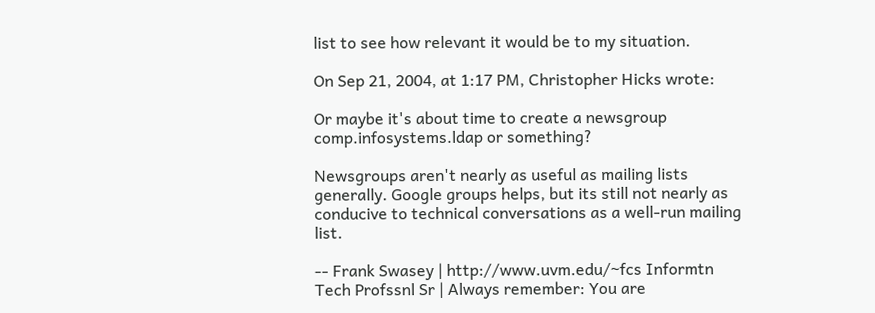list to see how relevant it would be to my situation.

On Sep 21, 2004, at 1:17 PM, Christopher Hicks wrote:

Or maybe it's about time to create a newsgroup comp.infosystems.ldap or something?

Newsgroups aren't nearly as useful as mailing lists generally. Google groups helps, but its still not nearly as conducive to technical conversations as a well-run mailing list.

-- Frank Swasey | http://www.uvm.edu/~fcs Informtn Tech Profssnl Sr | Always remember: You are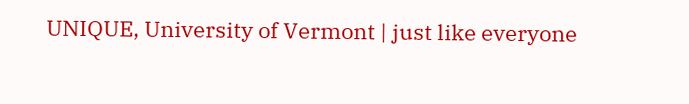UNIQUE, University of Vermont | just like everyone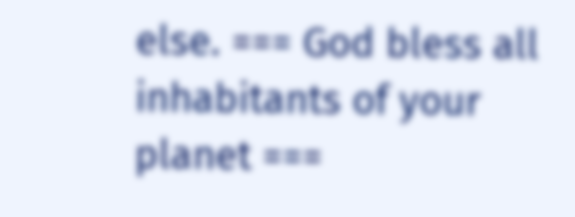else. === God bless all inhabitants of your planet ===